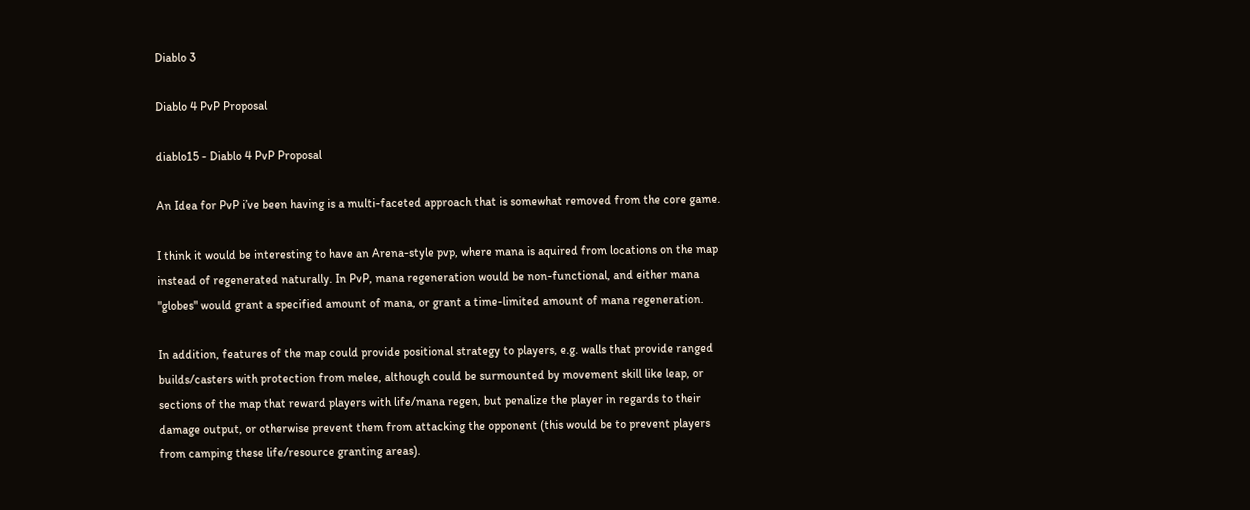Diablo 3

Diablo 4 PvP Proposal

diablo15 - Diablo 4 PvP Proposal

An Idea for PvP i’ve been having is a multi-faceted approach that is somewhat removed from the core game.

I think it would be interesting to have an Arena-style pvp, where mana is aquired from locations on the map instead of regenerated naturally. In PvP, mana regeneration would be non-functional, and either mana "globes" would grant a specified amount of mana, or grant a time-limited amount of mana regeneration.

In addition, features of the map could provide positional strategy to players, e.g. walls that provide ranged builds/casters with protection from melee, although could be surmounted by movement skill like leap, or sections of the map that reward players with life/mana regen, but penalize the player in regards to their damage output, or otherwise prevent them from attacking the opponent (this would be to prevent players from camping these life/resource granting areas).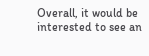Overall, it would be interested to see an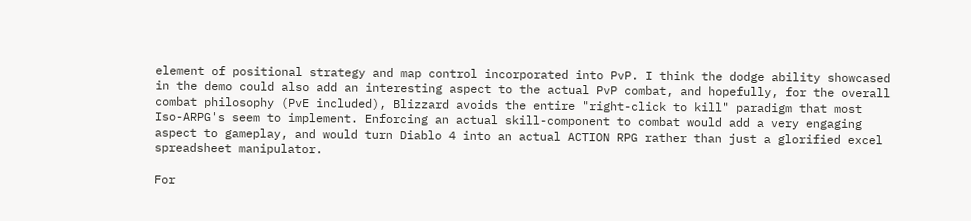element of positional strategy and map control incorporated into PvP. I think the dodge ability showcased in the demo could also add an interesting aspect to the actual PvP combat, and hopefully, for the overall combat philosophy (PvE included), Blizzard avoids the entire "right-click to kill" paradigm that most Iso-ARPG's seem to implement. Enforcing an actual skill-component to combat would add a very engaging aspect to gameplay, and would turn Diablo 4 into an actual ACTION RPG rather than just a glorified excel spreadsheet manipulator.

For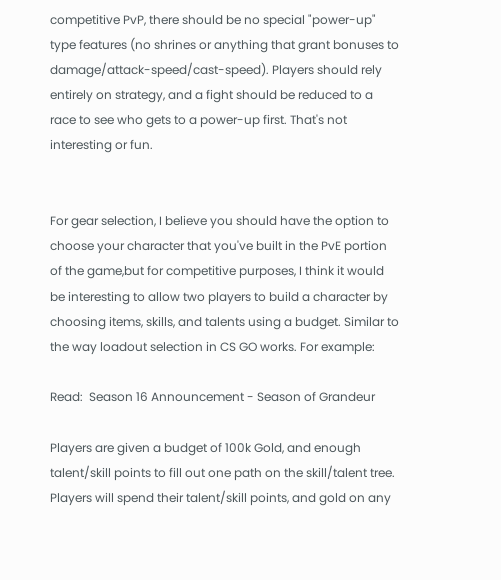competitive PvP, there should be no special "power-up" type features (no shrines or anything that grant bonuses to damage/attack-speed/cast-speed). Players should rely entirely on strategy, and a fight should be reduced to a race to see who gets to a power-up first. That's not interesting or fun.


For gear selection, I believe you should have the option to choose your character that you've built in the PvE portion of the game,but for competitive purposes, I think it would be interesting to allow two players to build a character by choosing items, skills, and talents using a budget. Similar to the way loadout selection in CS GO works. For example:

Read:  Season 16 Announcement - Season of Grandeur

Players are given a budget of 100k Gold, and enough talent/skill points to fill out one path on the skill/talent tree. Players will spend their talent/skill points, and gold on any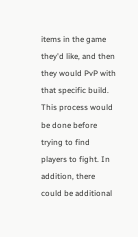items in the game they'd like, and then they would PvP with that specific build. This process would be done before trying to find players to fight. In addition, there could be additional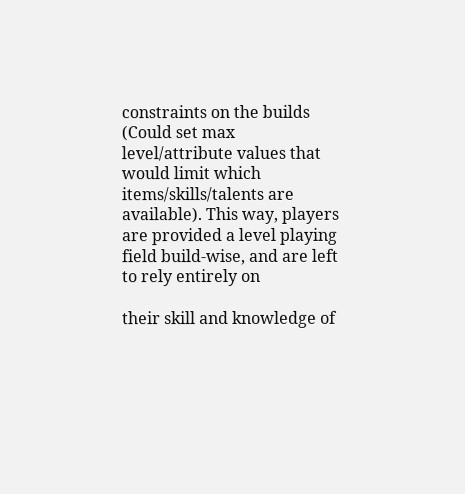constraints on the builds (Could set max level/attribute values that would limit which items/skills/talents are available). This way, players are provided a level playing field build-wise, and are left to rely entirely on

their skill and knowledge of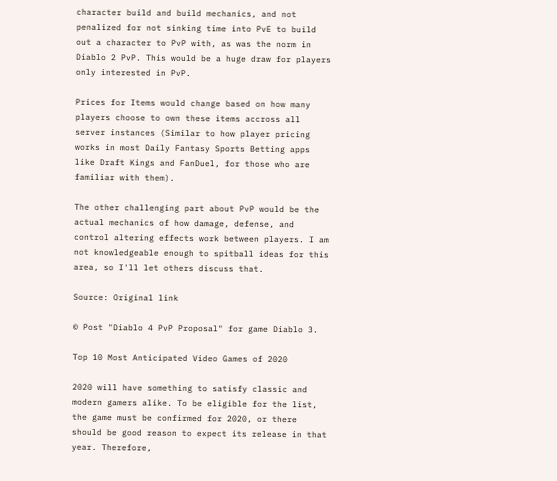character build and build mechanics, and not penalized for not sinking time into PvE to build out a character to PvP with, as was the norm in Diablo 2 PvP. This would be a huge draw for players only interested in PvP.

Prices for Items would change based on how many players choose to own these items accross all server instances (Similar to how player pricing works in most Daily Fantasy Sports Betting apps like Draft Kings and FanDuel, for those who are familiar with them).

The other challenging part about PvP would be the actual mechanics of how damage, defense, and control altering effects work between players. I am not knowledgeable enough to spitball ideas for this area, so I'll let others discuss that.

Source: Original link

© Post "Diablo 4 PvP Proposal" for game Diablo 3.

Top 10 Most Anticipated Video Games of 2020

2020 will have something to satisfy classic and modern gamers alike. To be eligible for the list, the game must be confirmed for 2020, or there should be good reason to expect its release in that year. Therefore,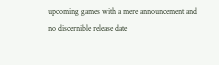upcoming games with a mere announcement and no discernible release date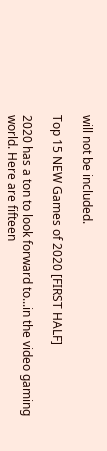will not be included.

Top 15 NEW Games of 2020 [FIRST HALF]

2020 has a ton to look forward to...in the video gaming world. Here are fifteen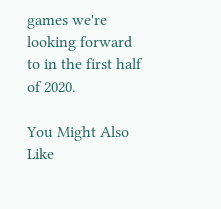games we're looking forward to in the first half of 2020.

You Might Also Like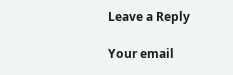Leave a Reply

Your email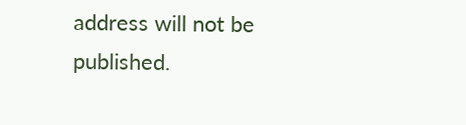address will not be published.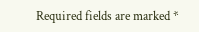Required fields are marked *